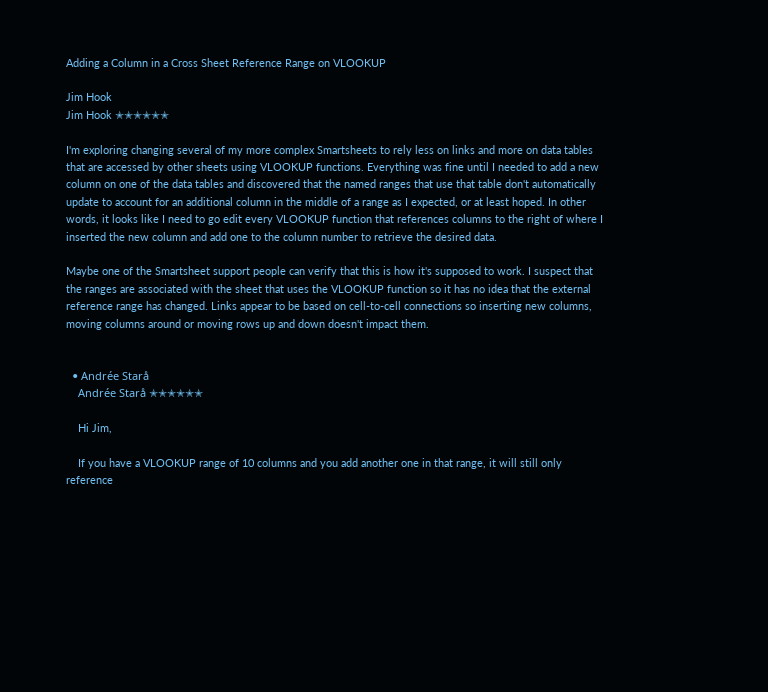Adding a Column in a Cross Sheet Reference Range on VLOOKUP

Jim Hook
Jim Hook ✭✭✭✭✭✭

I'm exploring changing several of my more complex Smartsheets to rely less on links and more on data tables that are accessed by other sheets using VLOOKUP functions. Everything was fine until I needed to add a new column on one of the data tables and discovered that the named ranges that use that table don't automatically update to account for an additional column in the middle of a range as I expected, or at least hoped. In other words, it looks like I need to go edit every VLOOKUP function that references columns to the right of where I inserted the new column and add one to the column number to retrieve the desired data.

Maybe one of the Smartsheet support people can verify that this is how it's supposed to work. I suspect that the ranges are associated with the sheet that uses the VLOOKUP function so it has no idea that the external reference range has changed. Links appear to be based on cell-to-cell connections so inserting new columns, moving columns around or moving rows up and down doesn't impact them.


  • Andrée Starå
    Andrée Starå ✭✭✭✭✭✭

    Hi Jim,

    If you have a VLOOKUP range of 10 columns and you add another one in that range, it will still only reference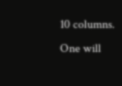10 columns. One will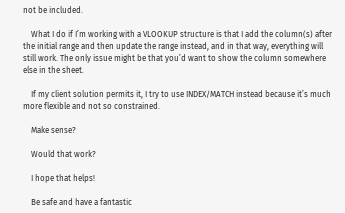not be included.

    What I do if I’m working with a VLOOKUP structure is that I add the column(s) after the initial range and then update the range instead, and in that way, everything will still work. The only issue might be that you’d want to show the column somewhere else in the sheet.

    If my client solution permits it, I try to use INDEX/MATCH instead because it’s much more flexible and not so constrained.

    Make sense?

    Would that work?

    I hope that helps!

    Be safe and have a fantastic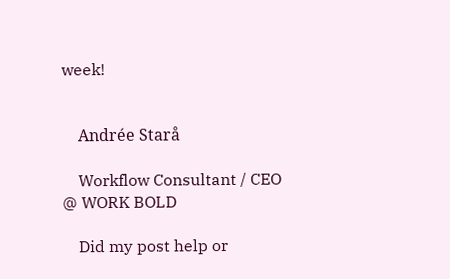week!


    Andrée Starå

    Workflow Consultant / CEO @ WORK BOLD

    Did my post help or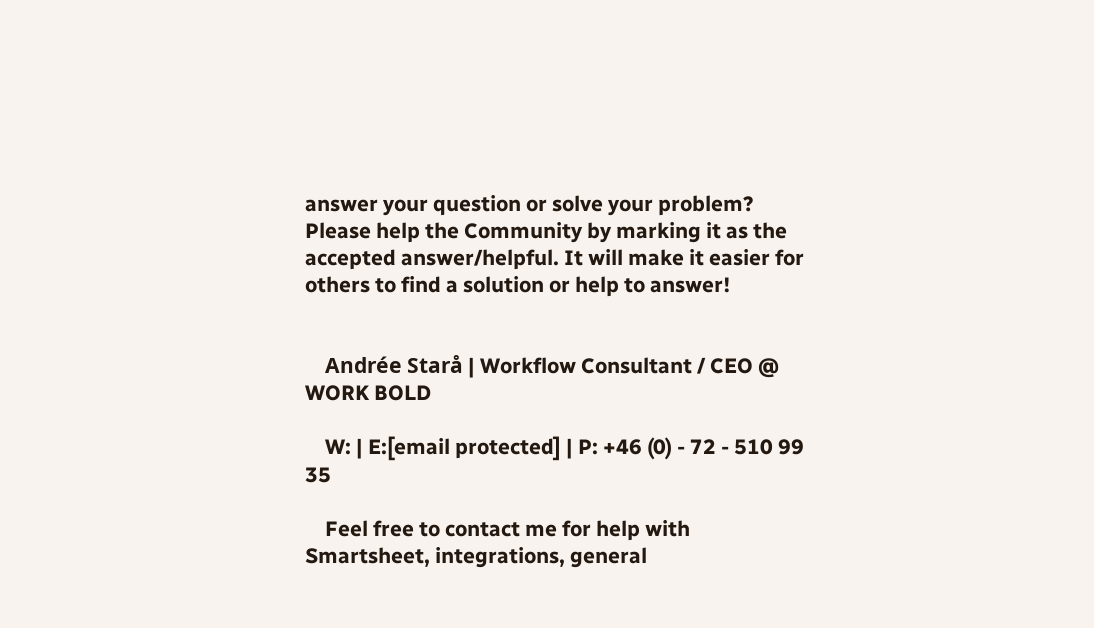answer your question or solve your problem? Please help the Community by marking it as the accepted answer/helpful. It will make it easier for others to find a solution or help to answer!


    Andrée Starå | Workflow Consultant / CEO @ WORK BOLD

    W: | E:[email protected] | P: +46 (0) - 72 - 510 99 35

    Feel free to contact me for help with Smartsheet, integrations, general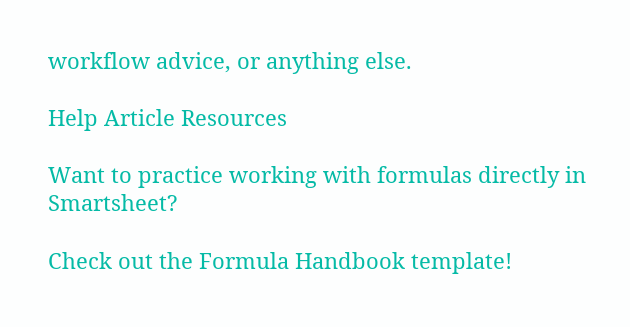workflow advice, or anything else.

Help Article Resources

Want to practice working with formulas directly in Smartsheet?

Check out the Formula Handbook template!